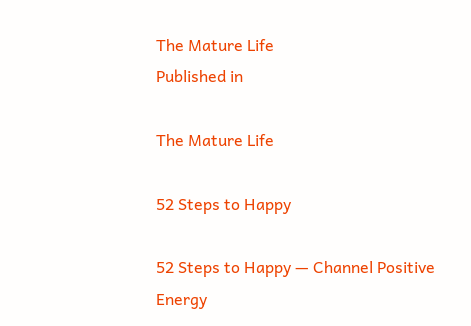The Mature Life
Published in

The Mature Life

52 Steps to Happy

52 Steps to Happy — Channel Positive Energy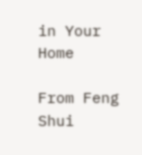in Your Home

From Feng Shui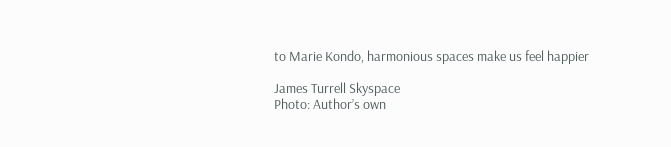to Marie Kondo, harmonious spaces make us feel happier

James Turrell Skyspace
Photo: Author’s own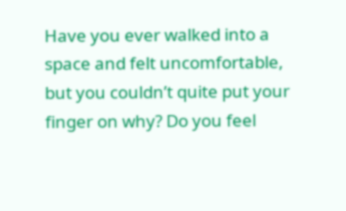Have you ever walked into a space and felt uncomfortable, but you couldn’t quite put your finger on why? Do you feel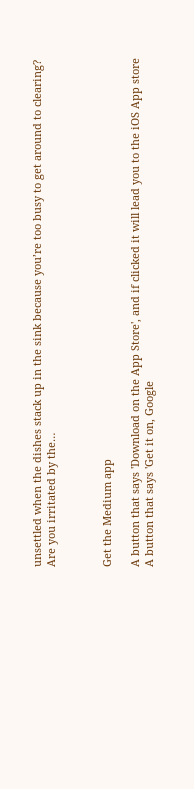unsettled when the dishes stack up in the sink because you’re too busy to get around to clearing? Are you irritated by the…



Get the Medium app

A button that says 'Download on the App Store', and if clicked it will lead you to the iOS App store
A button that says 'Get it on, Google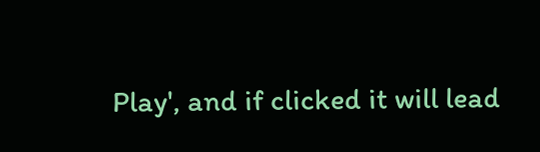Play', and if clicked it will lead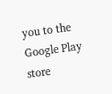you to the Google Play store